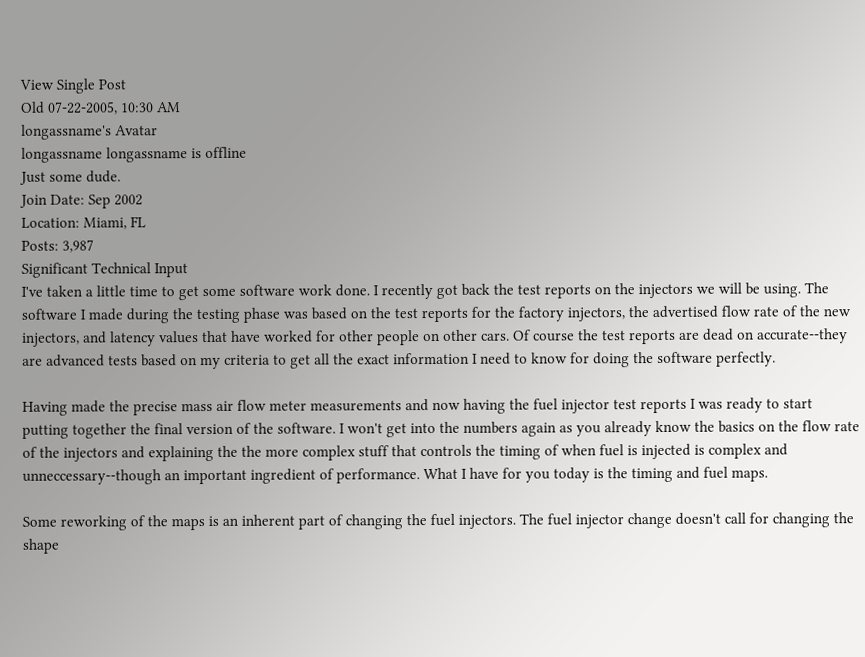View Single Post
Old 07-22-2005, 10:30 AM
longassname's Avatar
longassname longassname is offline
Just some dude.
Join Date: Sep 2002
Location: Miami, FL
Posts: 3,987
Significant Technical Input
I've taken a little time to get some software work done. I recently got back the test reports on the injectors we will be using. The software I made during the testing phase was based on the test reports for the factory injectors, the advertised flow rate of the new injectors, and latency values that have worked for other people on other cars. Of course the test reports are dead on accurate--they are advanced tests based on my criteria to get all the exact information I need to know for doing the software perfectly.

Having made the precise mass air flow meter measurements and now having the fuel injector test reports I was ready to start putting together the final version of the software. I won't get into the numbers again as you already know the basics on the flow rate of the injectors and explaining the the more complex stuff that controls the timing of when fuel is injected is complex and unneccessary--though an important ingredient of performance. What I have for you today is the timing and fuel maps.

Some reworking of the maps is an inherent part of changing the fuel injectors. The fuel injector change doesn't call for changing the shape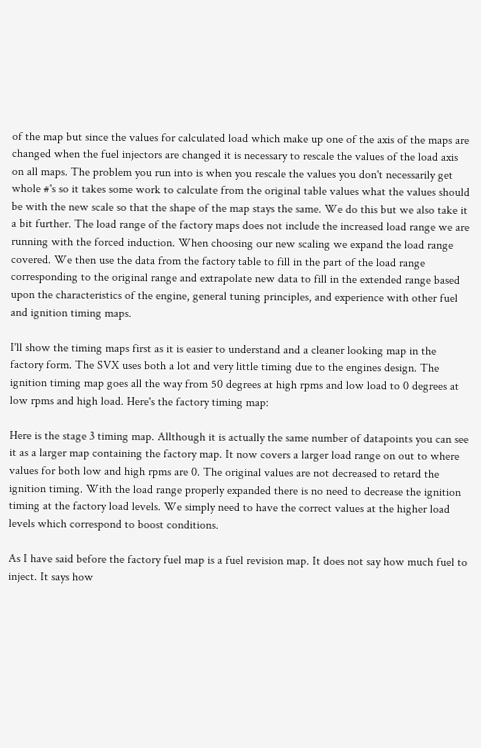of the map but since the values for calculated load which make up one of the axis of the maps are changed when the fuel injectors are changed it is necessary to rescale the values of the load axis on all maps. The problem you run into is when you rescale the values you don't necessarily get whole #'s so it takes some work to calculate from the original table values what the values should be with the new scale so that the shape of the map stays the same. We do this but we also take it a bit further. The load range of the factory maps does not include the increased load range we are running with the forced induction. When choosing our new scaling we expand the load range covered. We then use the data from the factory table to fill in the part of the load range corresponding to the original range and extrapolate new data to fill in the extended range based upon the characteristics of the engine, general tuning principles, and experience with other fuel and ignition timing maps.

I'll show the timing maps first as it is easier to understand and a cleaner looking map in the factory form. The SVX uses both a lot and very little timing due to the engines design. The ignition timing map goes all the way from 50 degrees at high rpms and low load to 0 degrees at low rpms and high load. Here's the factory timing map:

Here is the stage 3 timing map. Allthough it is actually the same number of datapoints you can see it as a larger map containing the factory map. It now covers a larger load range on out to where values for both low and high rpms are 0. The original values are not decreased to retard the ignition timing. With the load range properly expanded there is no need to decrease the ignition timing at the factory load levels. We simply need to have the correct values at the higher load levels which correspond to boost conditions.

As I have said before the factory fuel map is a fuel revision map. It does not say how much fuel to inject. It says how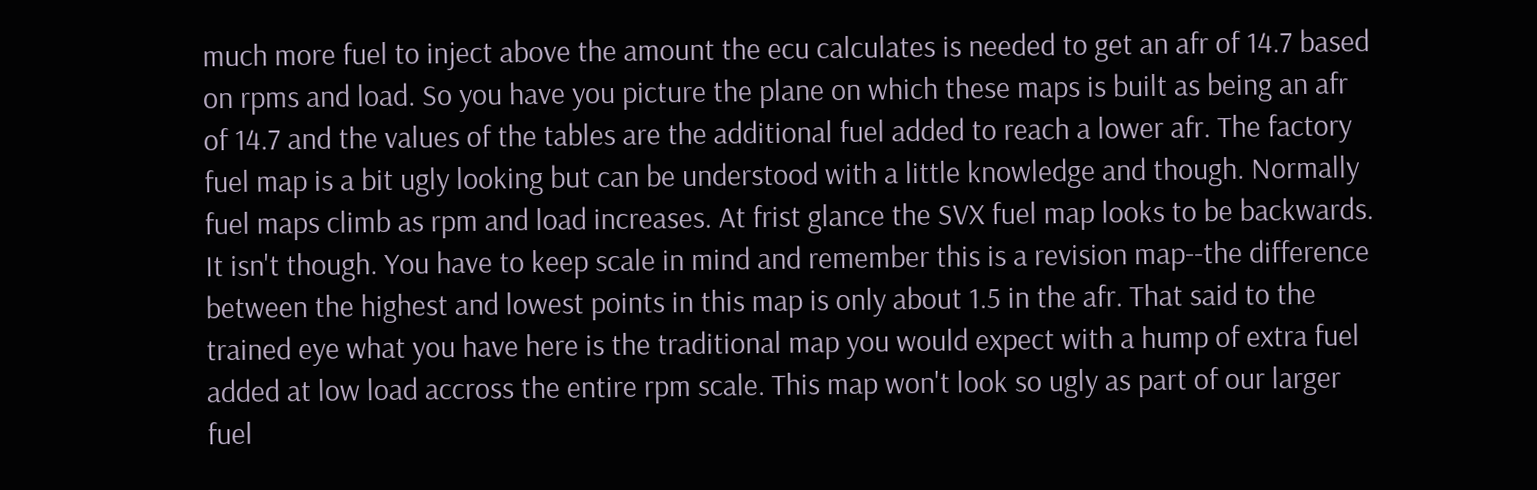much more fuel to inject above the amount the ecu calculates is needed to get an afr of 14.7 based on rpms and load. So you have you picture the plane on which these maps is built as being an afr of 14.7 and the values of the tables are the additional fuel added to reach a lower afr. The factory fuel map is a bit ugly looking but can be understood with a little knowledge and though. Normally fuel maps climb as rpm and load increases. At frist glance the SVX fuel map looks to be backwards. It isn't though. You have to keep scale in mind and remember this is a revision map--the difference between the highest and lowest points in this map is only about 1.5 in the afr. That said to the trained eye what you have here is the traditional map you would expect with a hump of extra fuel added at low load accross the entire rpm scale. This map won't look so ugly as part of our larger fuel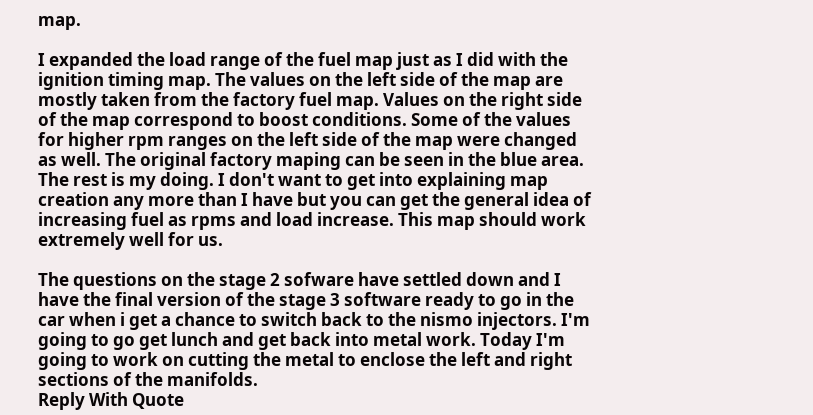map.

I expanded the load range of the fuel map just as I did with the ignition timing map. The values on the left side of the map are mostly taken from the factory fuel map. Values on the right side of the map correspond to boost conditions. Some of the values for higher rpm ranges on the left side of the map were changed as well. The original factory maping can be seen in the blue area. The rest is my doing. I don't want to get into explaining map creation any more than I have but you can get the general idea of increasing fuel as rpms and load increase. This map should work extremely well for us.

The questions on the stage 2 sofware have settled down and I have the final version of the stage 3 software ready to go in the car when i get a chance to switch back to the nismo injectors. I'm going to go get lunch and get back into metal work. Today I'm going to work on cutting the metal to enclose the left and right sections of the manifolds.
Reply With Quote